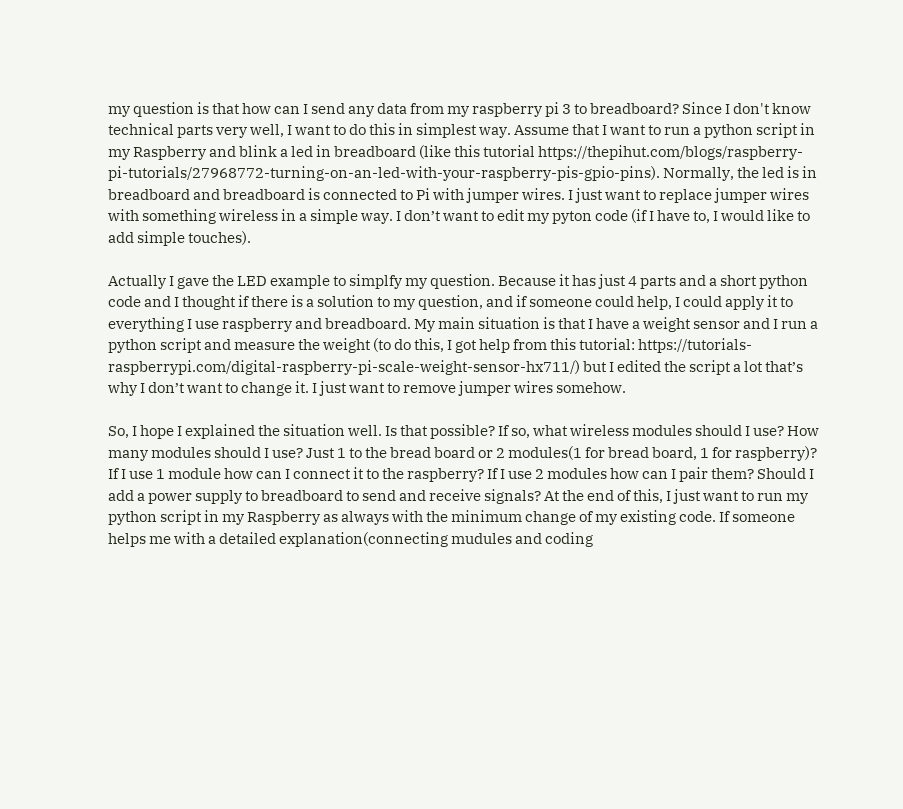my question is that how can I send any data from my raspberry pi 3 to breadboard? Since I don't know technical parts very well, I want to do this in simplest way. Assume that I want to run a python script in my Raspberry and blink a led in breadboard (like this tutorial https://thepihut.com/blogs/raspberry-pi-tutorials/27968772-turning-on-an-led-with-your-raspberry-pis-gpio-pins). Normally, the led is in breadboard and breadboard is connected to Pi with jumper wires. I just want to replace jumper wires with something wireless in a simple way. I don’t want to edit my pyton code (if I have to, I would like to add simple touches).

Actually I gave the LED example to simplfy my question. Because it has just 4 parts and a short python code and I thought if there is a solution to my question, and if someone could help, I could apply it to everything I use raspberry and breadboard. My main situation is that I have a weight sensor and I run a python script and measure the weight (to do this, I got help from this tutorial: https://tutorials-raspberrypi.com/digital-raspberry-pi-scale-weight-sensor-hx711/) but I edited the script a lot that’s why I don’t want to change it. I just want to remove jumper wires somehow.

So, I hope I explained the situation well. Is that possible? If so, what wireless modules should I use? How many modules should I use? Just 1 to the bread board or 2 modules(1 for bread board, 1 for raspberry)? If I use 1 module how can I connect it to the raspberry? If I use 2 modules how can I pair them? Should I add a power supply to breadboard to send and receive signals? At the end of this, I just want to run my python script in my Raspberry as always with the minimum change of my existing code. If someone helps me with a detailed explanation(connecting mudules and coding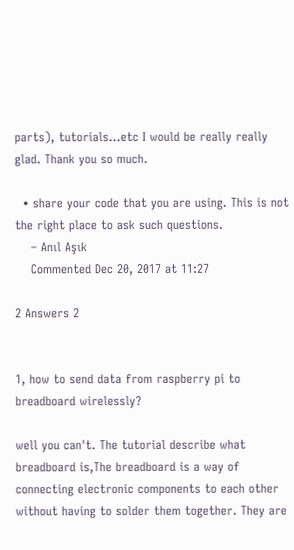parts), tutorials...etc I would be really really glad. Thank you so much.

  • share your code that you are using. This is not the right place to ask such questions.
    – Anıl Aşık
    Commented Dec 20, 2017 at 11:27

2 Answers 2


1, how to send data from raspberry pi to breadboard wirelessly?

well you can't. The tutorial describe what breadboard is,The breadboard is a way of connecting electronic components to each other without having to solder them together. They are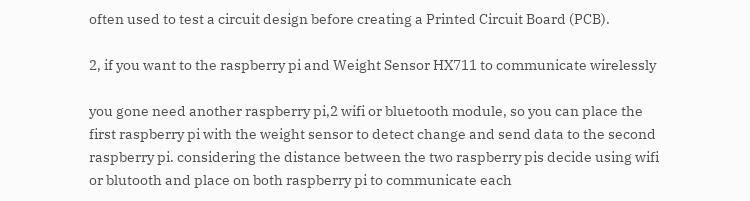often used to test a circuit design before creating a Printed Circuit Board (PCB).

2, if you want to the raspberry pi and Weight Sensor HX711 to communicate wirelessly

you gone need another raspberry pi,2 wifi or bluetooth module, so you can place the first raspberry pi with the weight sensor to detect change and send data to the second raspberry pi. considering the distance between the two raspberry pis decide using wifi or blutooth and place on both raspberry pi to communicate each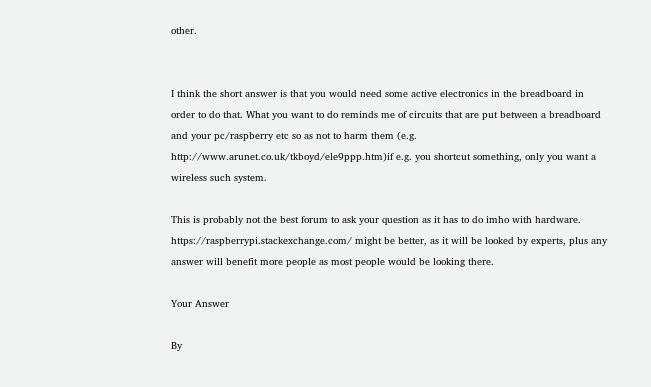other.


I think the short answer is that you would need some active electronics in the breadboard in order to do that. What you want to do reminds me of circuits that are put between a breadboard and your pc/raspberry etc so as not to harm them (e.g. http://www.arunet.co.uk/tkboyd/ele9ppp.htm)if e.g. you shortcut something, only you want a wireless such system.

This is probably not the best forum to ask your question as it has to do imho with hardware. https://raspberrypi.stackexchange.com/ might be better, as it will be looked by experts, plus any answer will benefit more people as most people would be looking there.

Your Answer

By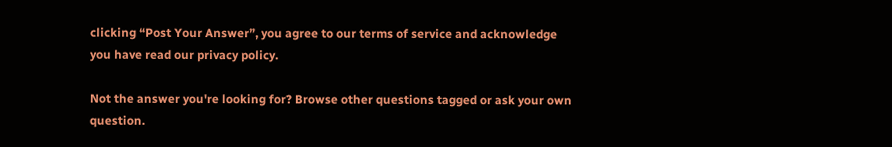clicking “Post Your Answer”, you agree to our terms of service and acknowledge you have read our privacy policy.

Not the answer you're looking for? Browse other questions tagged or ask your own question.